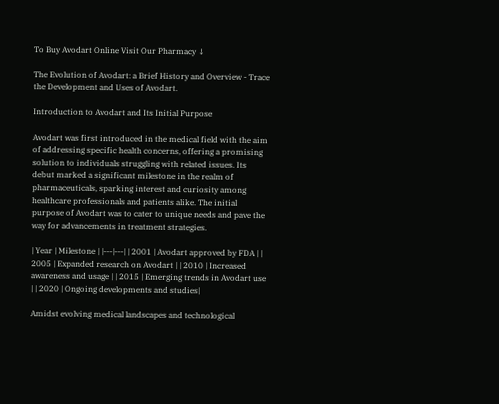To Buy Avodart Online Visit Our Pharmacy ↓

The Evolution of Avodart: a Brief History and Overview - Trace the Development and Uses of Avodart.

Introduction to Avodart and Its Initial Purpose

Avodart was first introduced in the medical field with the aim of addressing specific health concerns, offering a promising solution to individuals struggling with related issues. Its debut marked a significant milestone in the realm of pharmaceuticals, sparking interest and curiosity among healthcare professionals and patients alike. The initial purpose of Avodart was to cater to unique needs and pave the way for advancements in treatment strategies.

| Year | Milestone | |---|---| | 2001 | Avodart approved by FDA | | 2005 | Expanded research on Avodart | | 2010 | Increased awareness and usage | | 2015 | Emerging trends in Avodart use | | 2020 | Ongoing developments and studies|

Amidst evolving medical landscapes and technological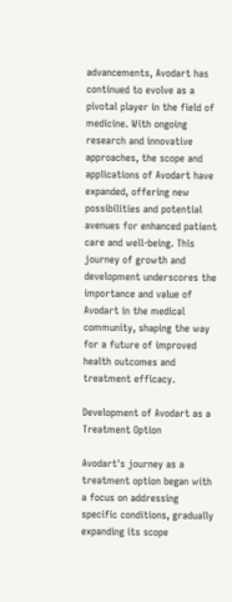advancements, Avodart has continued to evolve as a pivotal player in the field of medicine. With ongoing research and innovative approaches, the scope and applications of Avodart have expanded, offering new possibilities and potential avenues for enhanced patient care and well-being. This journey of growth and development underscores the importance and value of Avodart in the medical community, shaping the way for a future of improved health outcomes and treatment efficacy.

Development of Avodart as a Treatment Option

Avodart's journey as a treatment option began with a focus on addressing specific conditions, gradually expanding its scope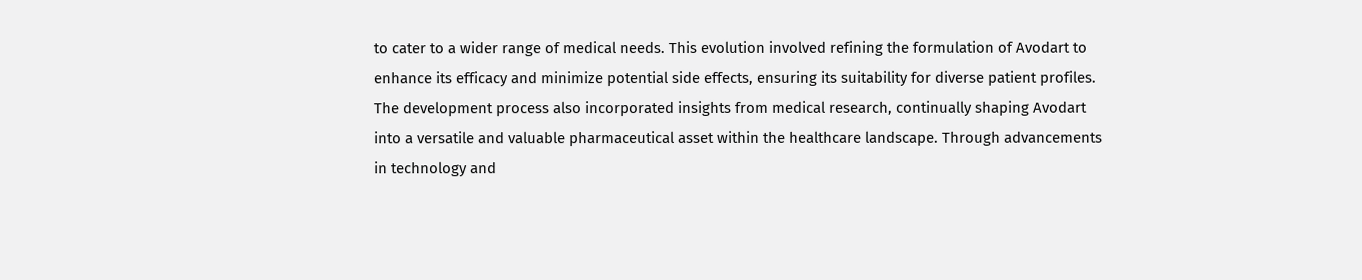to cater to a wider range of medical needs. This evolution involved refining the formulation of Avodart to enhance its efficacy and minimize potential side effects, ensuring its suitability for diverse patient profiles. The development process also incorporated insights from medical research, continually shaping Avodart into a versatile and valuable pharmaceutical asset within the healthcare landscape. Through advancements in technology and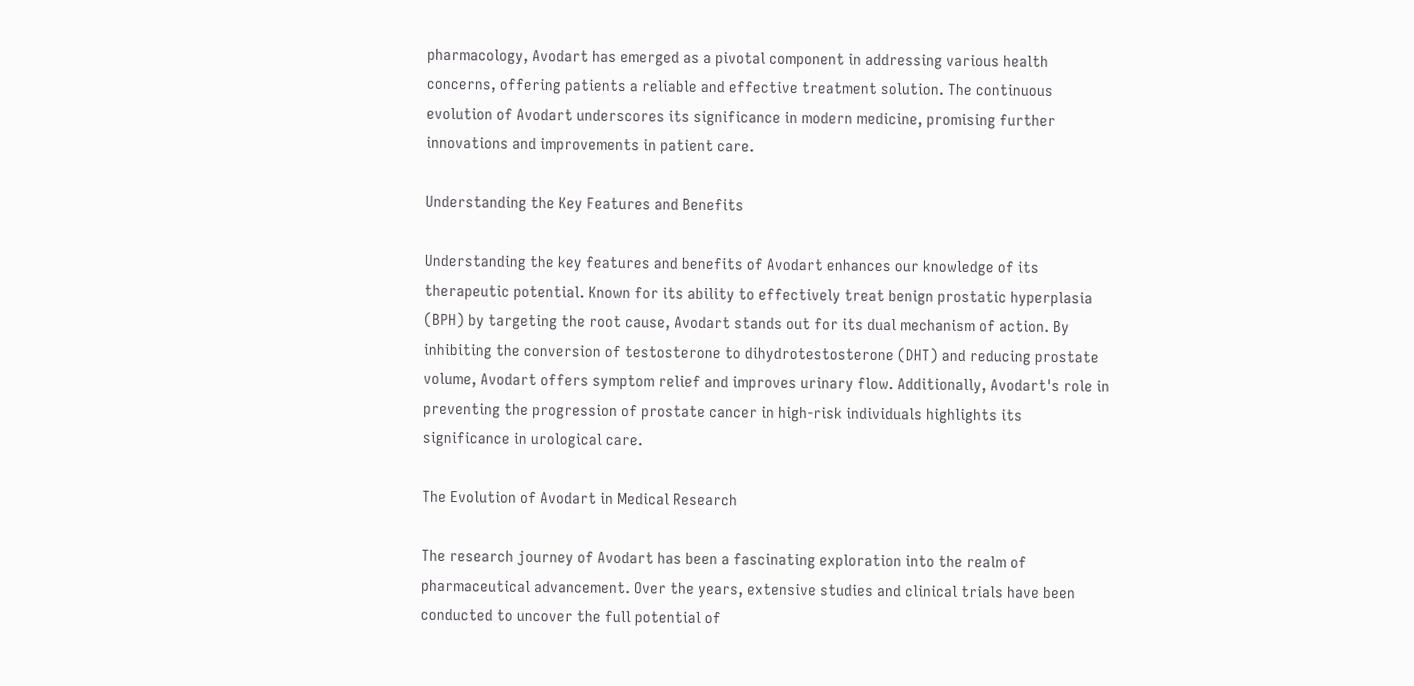pharmacology, Avodart has emerged as a pivotal component in addressing various health concerns, offering patients a reliable and effective treatment solution. The continuous evolution of Avodart underscores its significance in modern medicine, promising further innovations and improvements in patient care.

Understanding the Key Features and Benefits

Understanding the key features and benefits of Avodart enhances our knowledge of its therapeutic potential. Known for its ability to effectively treat benign prostatic hyperplasia (BPH) by targeting the root cause, Avodart stands out for its dual mechanism of action. By inhibiting the conversion of testosterone to dihydrotestosterone (DHT) and reducing prostate volume, Avodart offers symptom relief and improves urinary flow. Additionally, Avodart's role in preventing the progression of prostate cancer in high-risk individuals highlights its significance in urological care.

The Evolution of Avodart in Medical Research

The research journey of Avodart has been a fascinating exploration into the realm of pharmaceutical advancement. Over the years, extensive studies and clinical trials have been conducted to uncover the full potential of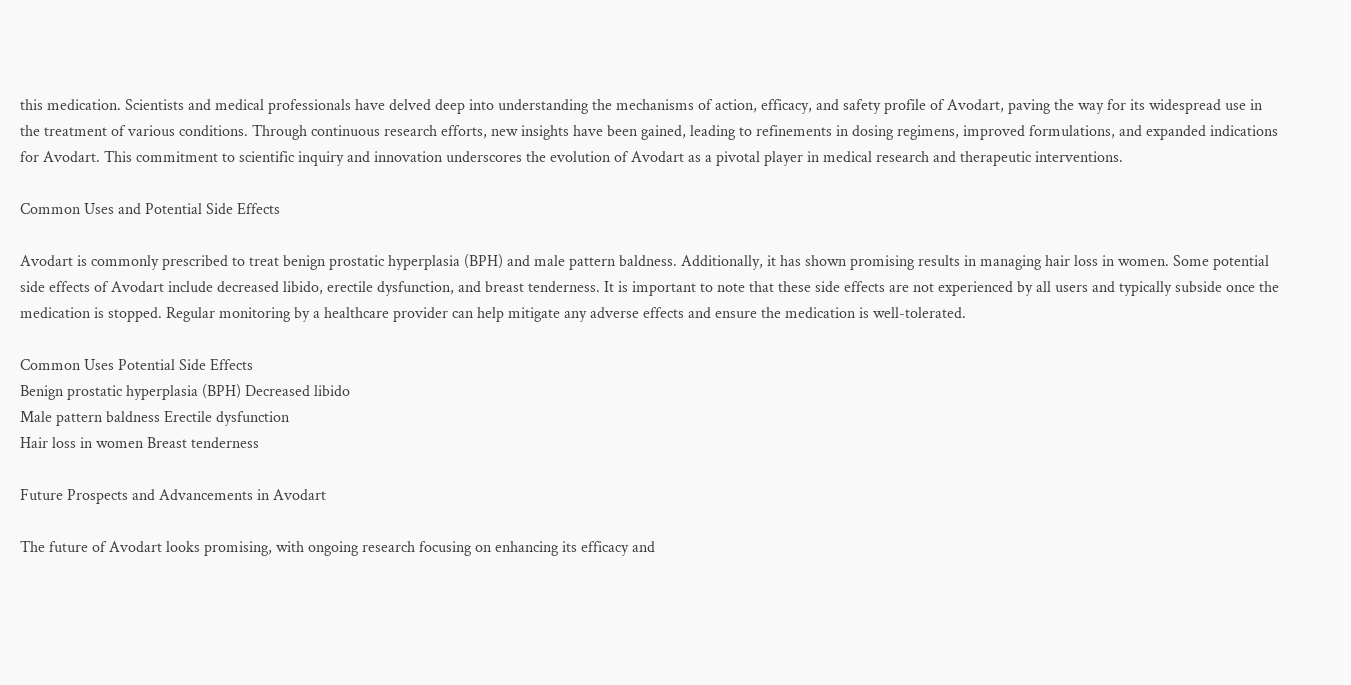this medication. Scientists and medical professionals have delved deep into understanding the mechanisms of action, efficacy, and safety profile of Avodart, paving the way for its widespread use in the treatment of various conditions. Through continuous research efforts, new insights have been gained, leading to refinements in dosing regimens, improved formulations, and expanded indications for Avodart. This commitment to scientific inquiry and innovation underscores the evolution of Avodart as a pivotal player in medical research and therapeutic interventions.

Common Uses and Potential Side Effects

Avodart is commonly prescribed to treat benign prostatic hyperplasia (BPH) and male pattern baldness. Additionally, it has shown promising results in managing hair loss in women. Some potential side effects of Avodart include decreased libido, erectile dysfunction, and breast tenderness. It is important to note that these side effects are not experienced by all users and typically subside once the medication is stopped. Regular monitoring by a healthcare provider can help mitigate any adverse effects and ensure the medication is well-tolerated.

Common Uses Potential Side Effects
Benign prostatic hyperplasia (BPH) Decreased libido
Male pattern baldness Erectile dysfunction
Hair loss in women Breast tenderness

Future Prospects and Advancements in Avodart

The future of Avodart looks promising, with ongoing research focusing on enhancing its efficacy and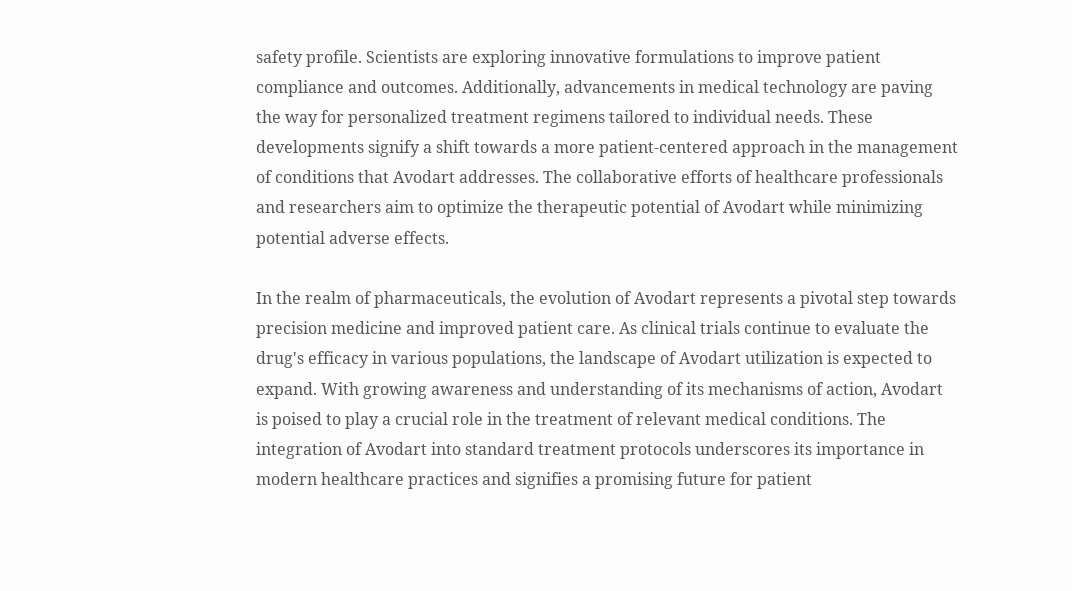safety profile. Scientists are exploring innovative formulations to improve patient compliance and outcomes. Additionally, advancements in medical technology are paving the way for personalized treatment regimens tailored to individual needs. These developments signify a shift towards a more patient-centered approach in the management of conditions that Avodart addresses. The collaborative efforts of healthcare professionals and researchers aim to optimize the therapeutic potential of Avodart while minimizing potential adverse effects.

In the realm of pharmaceuticals, the evolution of Avodart represents a pivotal step towards precision medicine and improved patient care. As clinical trials continue to evaluate the drug's efficacy in various populations, the landscape of Avodart utilization is expected to expand. With growing awareness and understanding of its mechanisms of action, Avodart is poised to play a crucial role in the treatment of relevant medical conditions. The integration of Avodart into standard treatment protocols underscores its importance in modern healthcare practices and signifies a promising future for patient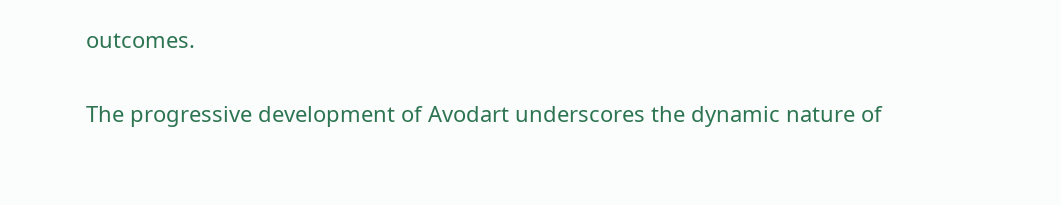outcomes.

The progressive development of Avodart underscores the dynamic nature of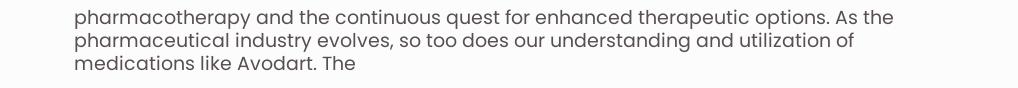pharmacotherapy and the continuous quest for enhanced therapeutic options. As the pharmaceutical industry evolves, so too does our understanding and utilization of medications like Avodart. The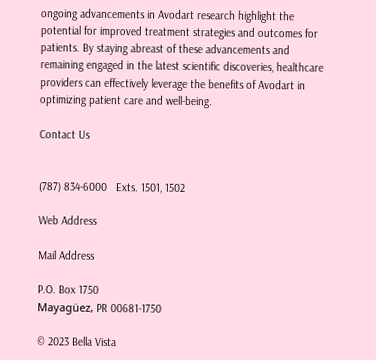ongoing advancements in Avodart research highlight the potential for improved treatment strategies and outcomes for patients. By staying abreast of these advancements and remaining engaged in the latest scientific discoveries, healthcare providers can effectively leverage the benefits of Avodart in optimizing patient care and well-being.

Contact Us


(787) 834-6000   Exts. 1501, 1502

Web Address

Mail Address

P.O. Box 1750
Mayagüez, PR 00681-1750

© 2023 Bella Vista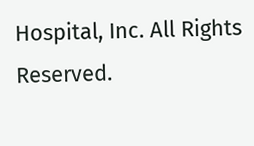Hospital, Inc. All Rights Reserved.